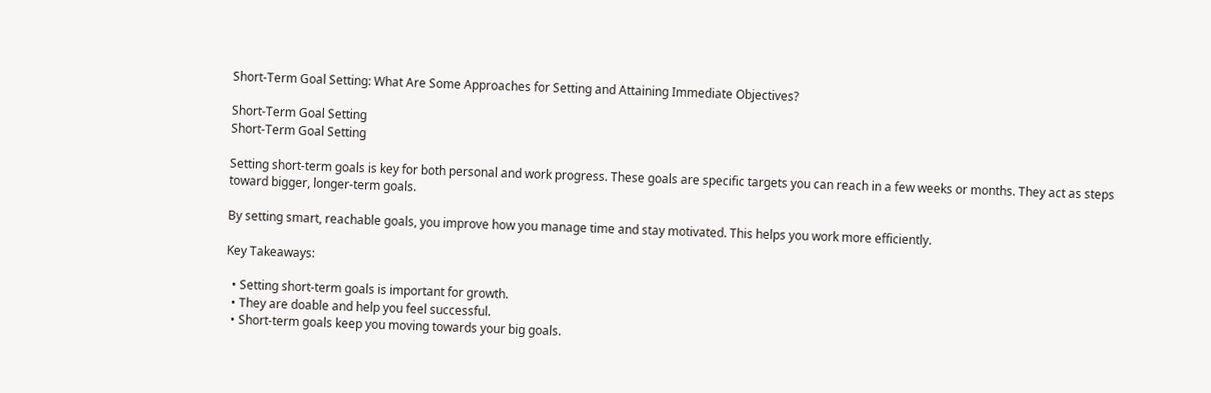Short-Term Goal Setting: What Are Some Approaches for Setting and Attaining Immediate Objectives?

Short-Term Goal Setting
Short-Term Goal Setting

Setting short-term goals is key for both personal and work progress. These goals are specific targets you can reach in a few weeks or months. They act as steps toward bigger, longer-term goals.

By setting smart, reachable goals, you improve how you manage time and stay motivated. This helps you work more efficiently.

Key Takeaways:

  • Setting short-term goals is important for growth.
  • They are doable and help you feel successful.
  • Short-term goals keep you moving towards your big goals.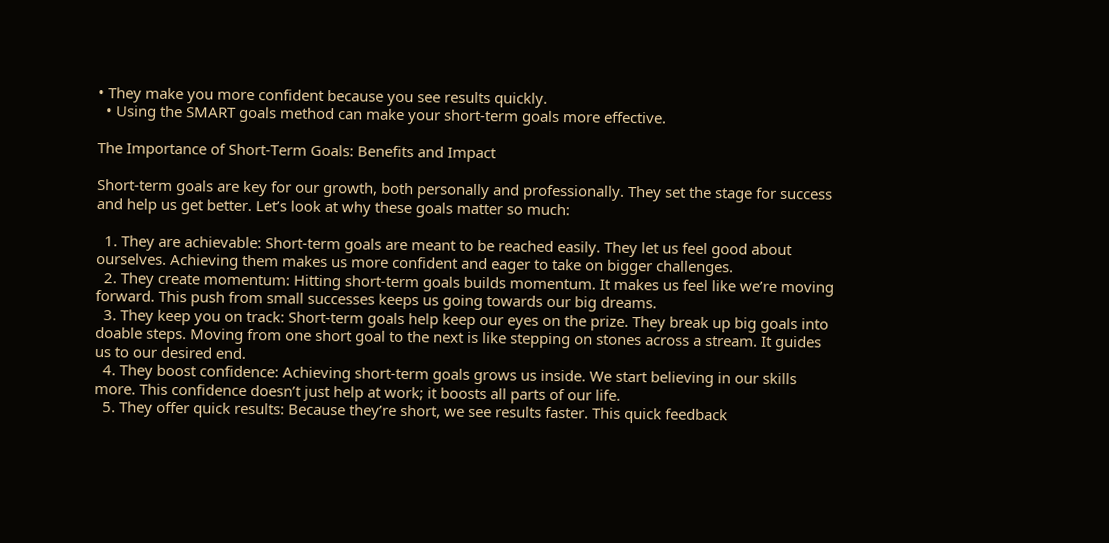• They make you more confident because you see results quickly.
  • Using the SMART goals method can make your short-term goals more effective.

The Importance of Short-Term Goals: Benefits and Impact

Short-term goals are key for our growth, both personally and professionally. They set the stage for success and help us get better. Let’s look at why these goals matter so much:

  1. They are achievable: Short-term goals are meant to be reached easily. They let us feel good about ourselves. Achieving them makes us more confident and eager to take on bigger challenges.
  2. They create momentum: Hitting short-term goals builds momentum. It makes us feel like we’re moving forward. This push from small successes keeps us going towards our big dreams.
  3. They keep you on track: Short-term goals help keep our eyes on the prize. They break up big goals into doable steps. Moving from one short goal to the next is like stepping on stones across a stream. It guides us to our desired end.
  4. They boost confidence: Achieving short-term goals grows us inside. We start believing in our skills more. This confidence doesn’t just help at work; it boosts all parts of our life.
  5. They offer quick results: Because they’re short, we see results faster. This quick feedback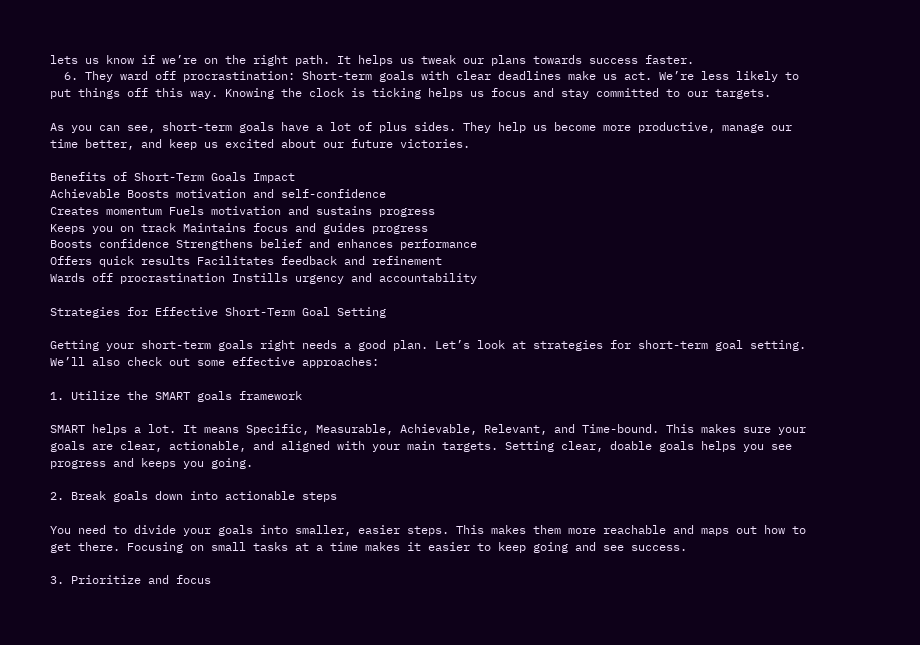lets us know if we’re on the right path. It helps us tweak our plans towards success faster.
  6. They ward off procrastination: Short-term goals with clear deadlines make us act. We’re less likely to put things off this way. Knowing the clock is ticking helps us focus and stay committed to our targets.

As you can see, short-term goals have a lot of plus sides. They help us become more productive, manage our time better, and keep us excited about our future victories.

Benefits of Short-Term Goals Impact
Achievable Boosts motivation and self-confidence
Creates momentum Fuels motivation and sustains progress
Keeps you on track Maintains focus and guides progress
Boosts confidence Strengthens belief and enhances performance
Offers quick results Facilitates feedback and refinement
Wards off procrastination Instills urgency and accountability

Strategies for Effective Short-Term Goal Setting

Getting your short-term goals right needs a good plan. Let’s look at strategies for short-term goal setting. We’ll also check out some effective approaches:

1. Utilize the SMART goals framework

SMART helps a lot. It means Specific, Measurable, Achievable, Relevant, and Time-bound. This makes sure your goals are clear, actionable, and aligned with your main targets. Setting clear, doable goals helps you see progress and keeps you going.

2. Break goals down into actionable steps

You need to divide your goals into smaller, easier steps. This makes them more reachable and maps out how to get there. Focusing on small tasks at a time makes it easier to keep going and see success.

3. Prioritize and focus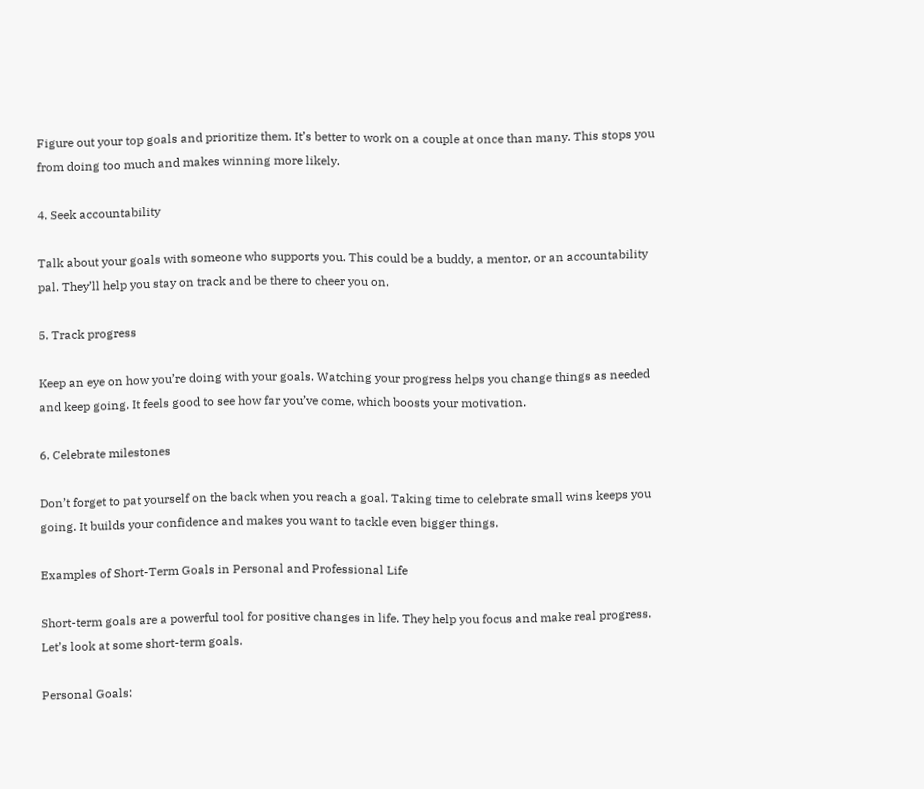Figure out your top goals and prioritize them. It’s better to work on a couple at once than many. This stops you from doing too much and makes winning more likely.

4. Seek accountability

Talk about your goals with someone who supports you. This could be a buddy, a mentor, or an accountability pal. They’ll help you stay on track and be there to cheer you on.

5. Track progress

Keep an eye on how you’re doing with your goals. Watching your progress helps you change things as needed and keep going. It feels good to see how far you’ve come, which boosts your motivation.

6. Celebrate milestones

Don’t forget to pat yourself on the back when you reach a goal. Taking time to celebrate small wins keeps you going. It builds your confidence and makes you want to tackle even bigger things.

Examples of Short-Term Goals in Personal and Professional Life

Short-term goals are a powerful tool for positive changes in life. They help you focus and make real progress. Let’s look at some short-term goals.

Personal Goals: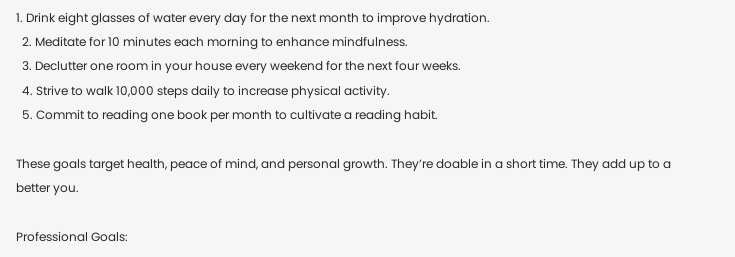1. Drink eight glasses of water every day for the next month to improve hydration.
  2. Meditate for 10 minutes each morning to enhance mindfulness.
  3. Declutter one room in your house every weekend for the next four weeks.
  4. Strive to walk 10,000 steps daily to increase physical activity.
  5. Commit to reading one book per month to cultivate a reading habit.

These goals target health, peace of mind, and personal growth. They’re doable in a short time. They add up to a better you.

Professional Goals: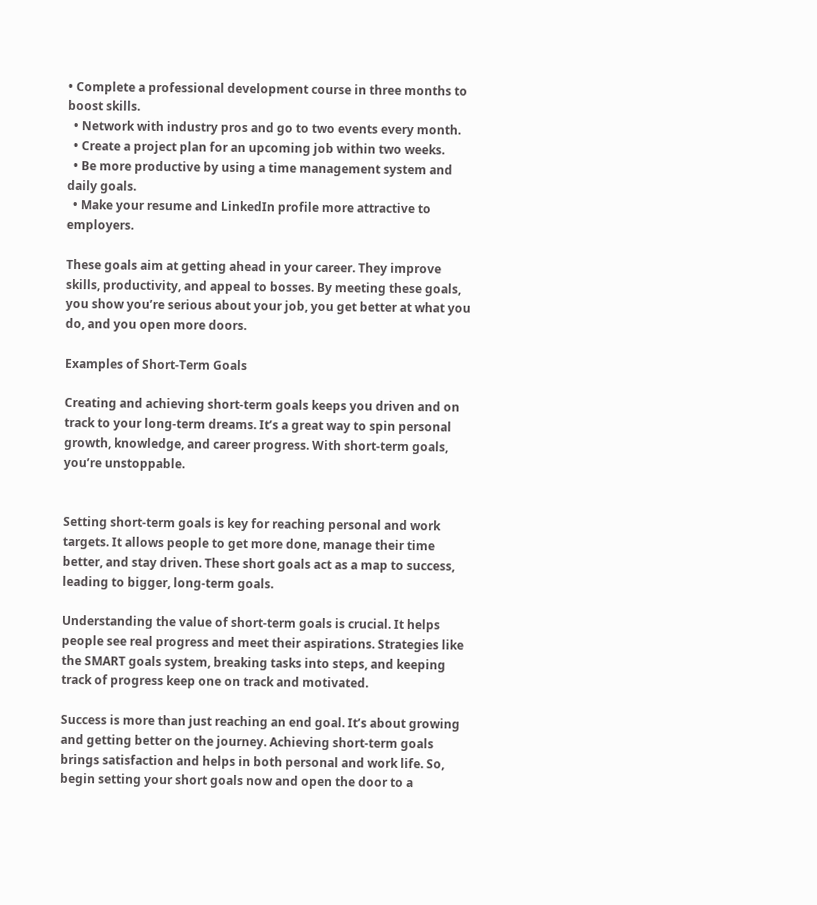• Complete a professional development course in three months to boost skills.
  • Network with industry pros and go to two events every month.
  • Create a project plan for an upcoming job within two weeks.
  • Be more productive by using a time management system and daily goals.
  • Make your resume and LinkedIn profile more attractive to employers.

These goals aim at getting ahead in your career. They improve skills, productivity, and appeal to bosses. By meeting these goals, you show you’re serious about your job, you get better at what you do, and you open more doors.

Examples of Short-Term Goals

Creating and achieving short-term goals keeps you driven and on track to your long-term dreams. It’s a great way to spin personal growth, knowledge, and career progress. With short-term goals, you’re unstoppable.


Setting short-term goals is key for reaching personal and work targets. It allows people to get more done, manage their time better, and stay driven. These short goals act as a map to success, leading to bigger, long-term goals.

Understanding the value of short-term goals is crucial. It helps people see real progress and meet their aspirations. Strategies like the SMART goals system, breaking tasks into steps, and keeping track of progress keep one on track and motivated.

Success is more than just reaching an end goal. It’s about growing and getting better on the journey. Achieving short-term goals brings satisfaction and helps in both personal and work life. So, begin setting your short goals now and open the door to a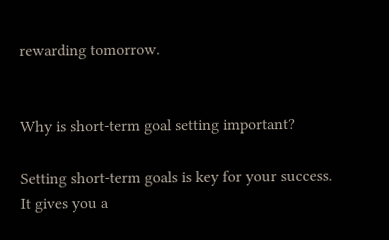rewarding tomorrow.


Why is short-term goal setting important?

Setting short-term goals is key for your success. It gives you a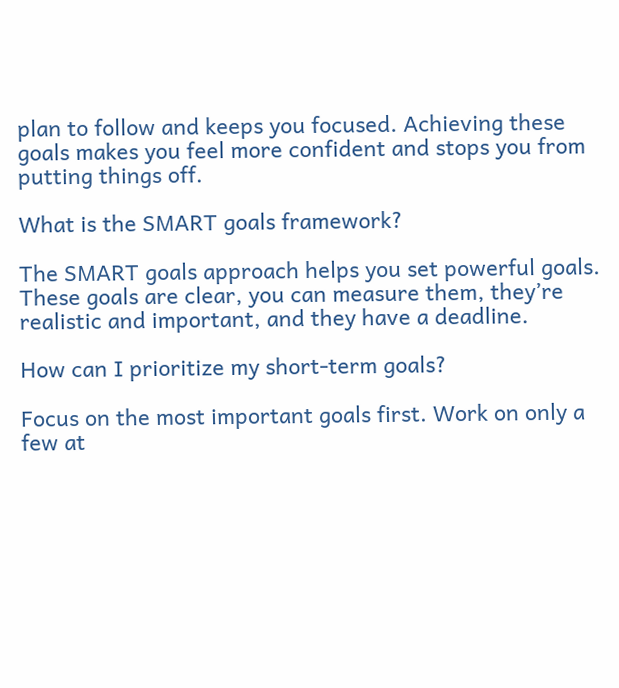plan to follow and keeps you focused. Achieving these goals makes you feel more confident and stops you from putting things off.

What is the SMART goals framework?

The SMART goals approach helps you set powerful goals. These goals are clear, you can measure them, they’re realistic and important, and they have a deadline.

How can I prioritize my short-term goals?

Focus on the most important goals first. Work on only a few at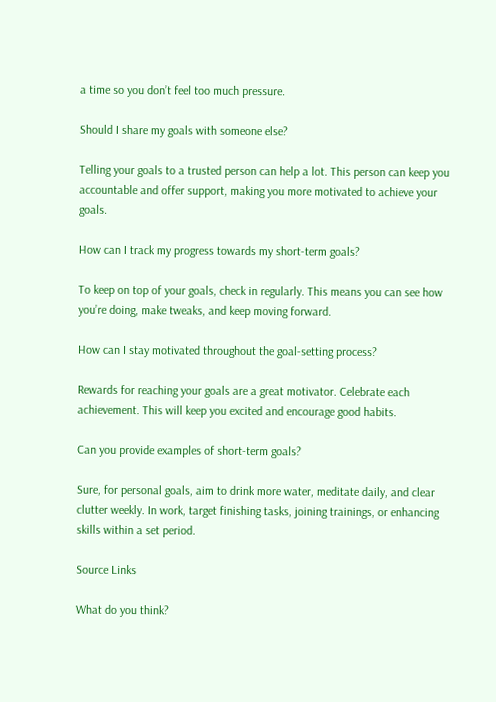a time so you don’t feel too much pressure.

Should I share my goals with someone else?

Telling your goals to a trusted person can help a lot. This person can keep you accountable and offer support, making you more motivated to achieve your goals.

How can I track my progress towards my short-term goals?

To keep on top of your goals, check in regularly. This means you can see how you’re doing, make tweaks, and keep moving forward.

How can I stay motivated throughout the goal-setting process?

Rewards for reaching your goals are a great motivator. Celebrate each achievement. This will keep you excited and encourage good habits.

Can you provide examples of short-term goals?

Sure, for personal goals, aim to drink more water, meditate daily, and clear clutter weekly. In work, target finishing tasks, joining trainings, or enhancing skills within a set period.

Source Links

What do you think?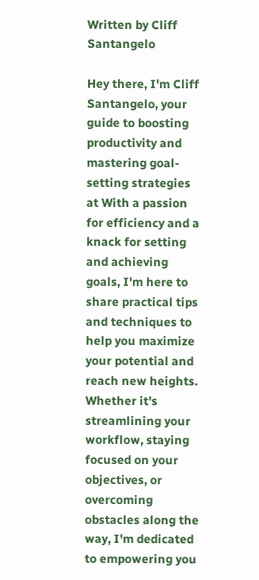Written by Cliff Santangelo

Hey there, I'm Cliff Santangelo, your guide to boosting productivity and mastering goal-setting strategies at With a passion for efficiency and a knack for setting and achieving goals, I'm here to share practical tips and techniques to help you maximize your potential and reach new heights. Whether it's streamlining your workflow, staying focused on your objectives, or overcoming obstacles along the way, I'm dedicated to empowering you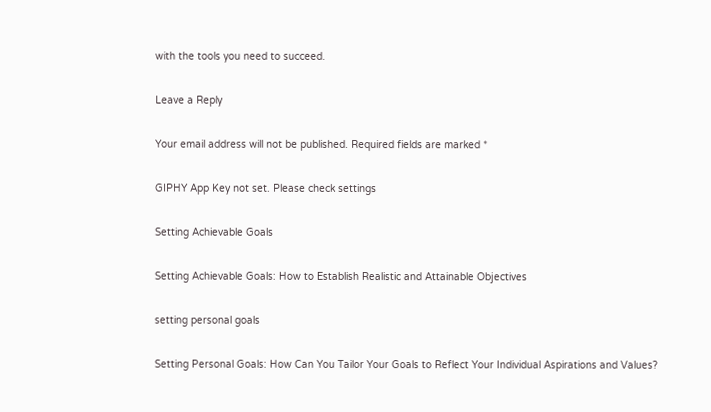with the tools you need to succeed.

Leave a Reply

Your email address will not be published. Required fields are marked *

GIPHY App Key not set. Please check settings

Setting Achievable Goals

Setting Achievable Goals: How to Establish Realistic and Attainable Objectives

setting personal goals

Setting Personal Goals: How Can You Tailor Your Goals to Reflect Your Individual Aspirations and Values?